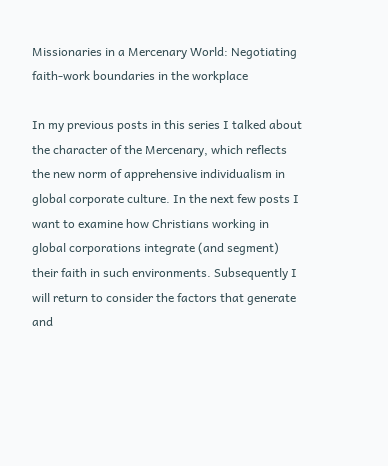Missionaries in a Mercenary World: Negotiating faith-work boundaries in the workplace

In my previous posts in this series I talked about the character of the Mercenary, which reflects the new norm of apprehensive individualism in global corporate culture. In the next few posts I want to examine how Christians working in global corporations integrate (and segment) their faith in such environments. Subsequently I will return to consider the factors that generate and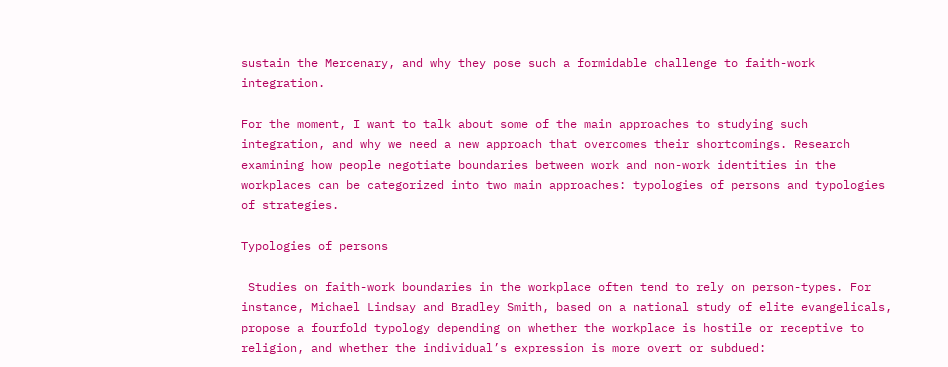sustain the Mercenary, and why they pose such a formidable challenge to faith-work integration.

For the moment, I want to talk about some of the main approaches to studying such integration, and why we need a new approach that overcomes their shortcomings. Research examining how people negotiate boundaries between work and non-work identities in the workplaces can be categorized into two main approaches: typologies of persons and typologies of strategies.

Typologies of persons

 Studies on faith-work boundaries in the workplace often tend to rely on person-types. For instance, Michael Lindsay and Bradley Smith, based on a national study of elite evangelicals, propose a fourfold typology depending on whether the workplace is hostile or receptive to religion, and whether the individual’s expression is more overt or subdued: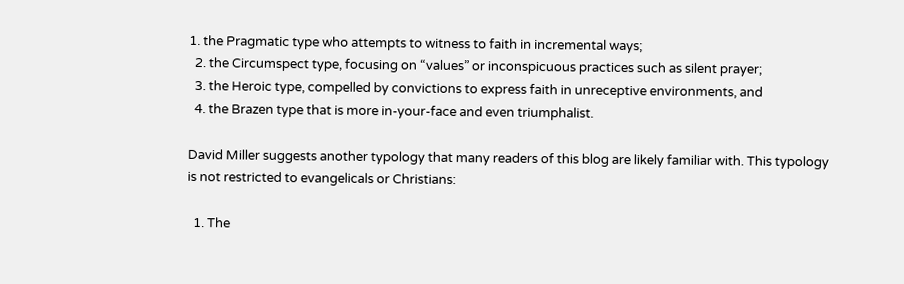1. the Pragmatic type who attempts to witness to faith in incremental ways;
  2. the Circumspect type, focusing on “values” or inconspicuous practices such as silent prayer;
  3. the Heroic type, compelled by convictions to express faith in unreceptive environments, and
  4. the Brazen type that is more in-your-face and even triumphalist.

David Miller suggests another typology that many readers of this blog are likely familiar with. This typology is not restricted to evangelicals or Christians:

  1. The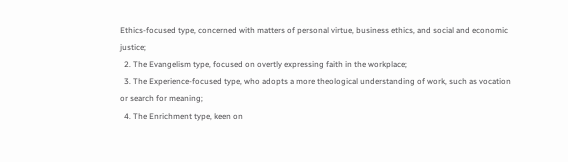Ethics-focused type, concerned with matters of personal virtue, business ethics, and social and economic justice;
  2. The Evangelism type, focused on overtly expressing faith in the workplace;
  3. The Experience-focused type, who adopts a more theological understanding of work, such as vocation or search for meaning;
  4. The Enrichment type, keen on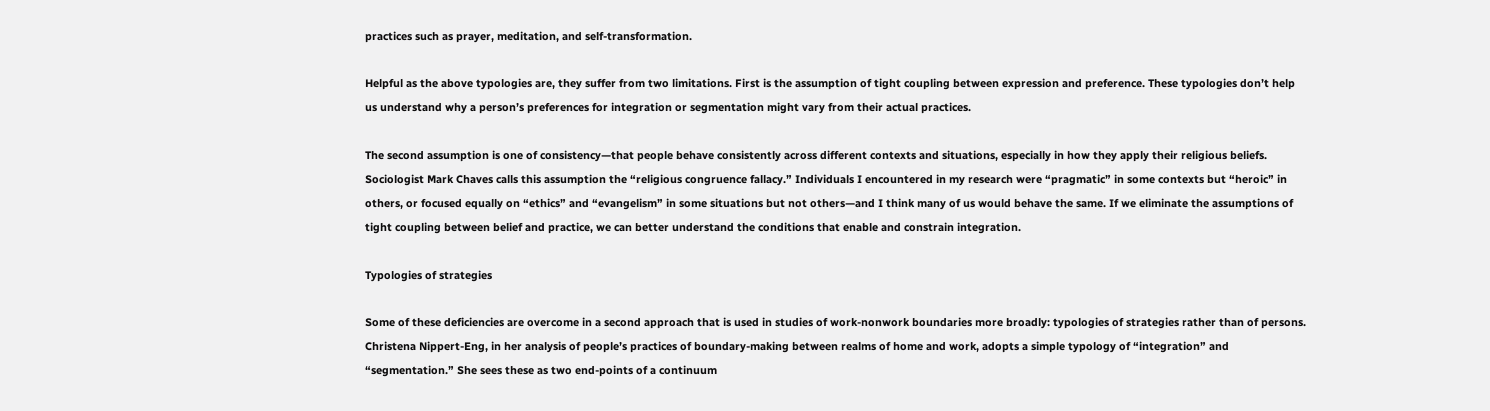practices such as prayer, meditation, and self-transformation.

Helpful as the above typologies are, they suffer from two limitations. First is the assumption of tight coupling between expression and preference. These typologies don’t help us understand why a person’s preferences for integration or segmentation might vary from their actual practices.

The second assumption is one of consistency—that people behave consistently across different contexts and situations, especially in how they apply their religious beliefs. Sociologist Mark Chaves calls this assumption the “religious congruence fallacy.” Individuals I encountered in my research were “pragmatic” in some contexts but “heroic” in others, or focused equally on “ethics” and “evangelism” in some situations but not others—and I think many of us would behave the same. If we eliminate the assumptions of tight coupling between belief and practice, we can better understand the conditions that enable and constrain integration.

Typologies of strategies

Some of these deficiencies are overcome in a second approach that is used in studies of work-nonwork boundaries more broadly: typologies of strategies rather than of persons. Christena Nippert-Eng, in her analysis of people’s practices of boundary-making between realms of home and work, adopts a simple typology of “integration” and “segmentation.” She sees these as two end-points of a continuum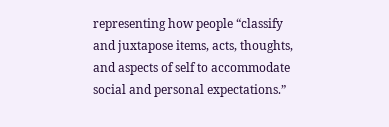representing how people “classify and juxtapose items, acts, thoughts, and aspects of self to accommodate social and personal expectations.”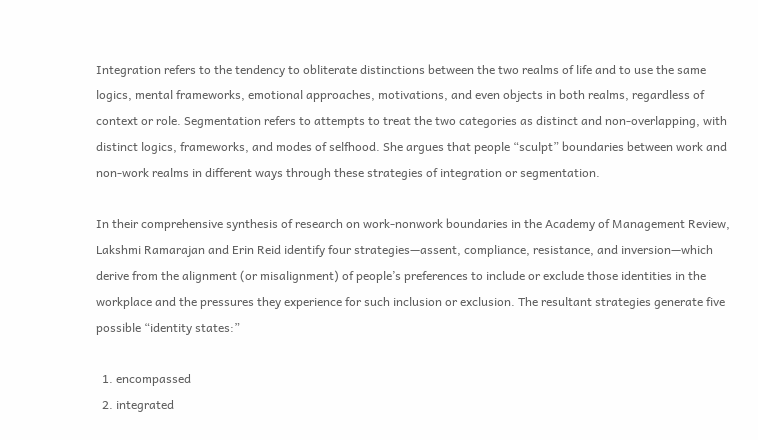Integration refers to the tendency to obliterate distinctions between the two realms of life and to use the same logics, mental frameworks, emotional approaches, motivations, and even objects in both realms, regardless of context or role. Segmentation refers to attempts to treat the two categories as distinct and non-overlapping, with distinct logics, frameworks, and modes of selfhood. She argues that people “sculpt” boundaries between work and non-work realms in different ways through these strategies of integration or segmentation.

In their comprehensive synthesis of research on work-nonwork boundaries in the Academy of Management Review, Lakshmi Ramarajan and Erin Reid identify four strategies—assent, compliance, resistance, and inversion—which derive from the alignment (or misalignment) of people’s preferences to include or exclude those identities in the workplace and the pressures they experience for such inclusion or exclusion. The resultant strategies generate five possible “identity states:”

  1. encompassed
  2. integrated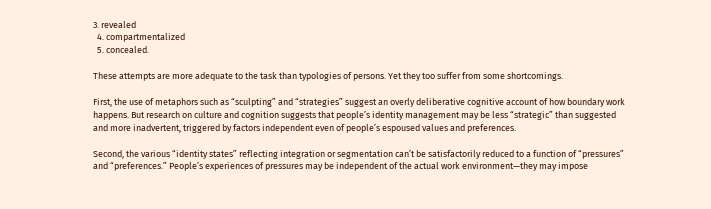3. revealed
  4. compartmentalized
  5. concealed.

These attempts are more adequate to the task than typologies of persons. Yet they too suffer from some shortcomings.

First, the use of metaphors such as “sculpting” and “strategies” suggest an overly deliberative cognitive account of how boundary work happens. But research on culture and cognition suggests that people’s identity management may be less “strategic” than suggested and more inadvertent, triggered by factors independent even of people’s espoused values and preferences.

Second, the various “identity states” reflecting integration or segmentation can’t be satisfactorily reduced to a function of “pressures” and “preferences.” People’s experiences of pressures may be independent of the actual work environment—they may impose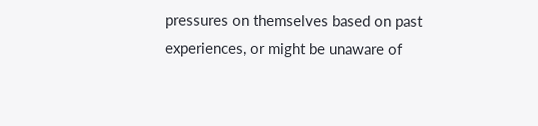pressures on themselves based on past experiences, or might be unaware of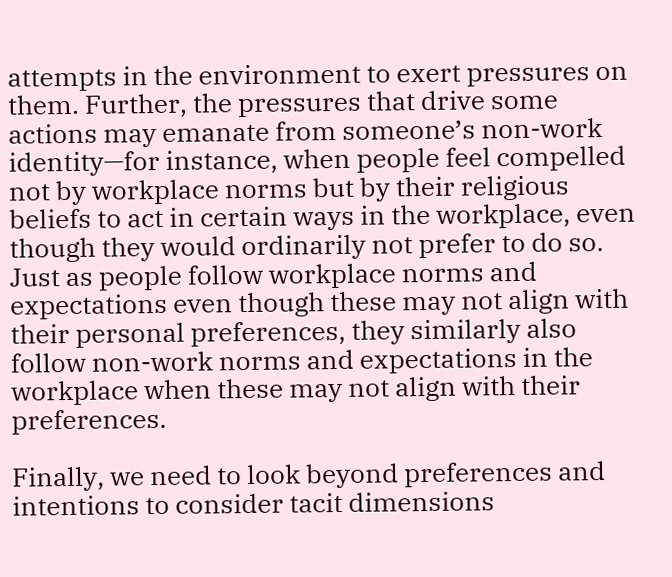attempts in the environment to exert pressures on them. Further, the pressures that drive some actions may emanate from someone’s non-work identity—for instance, when people feel compelled not by workplace norms but by their religious beliefs to act in certain ways in the workplace, even though they would ordinarily not prefer to do so. Just as people follow workplace norms and expectations even though these may not align with their personal preferences, they similarly also follow non-work norms and expectations in the workplace when these may not align with their preferences.

Finally, we need to look beyond preferences and intentions to consider tacit dimensions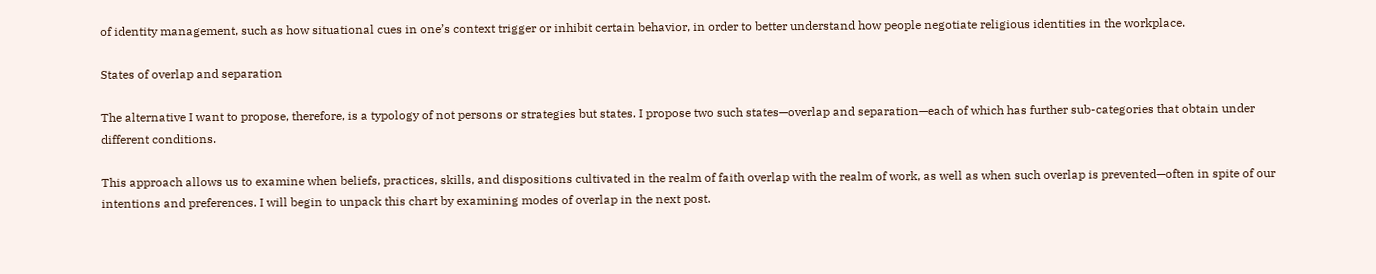of identity management, such as how situational cues in one’s context trigger or inhibit certain behavior, in order to better understand how people negotiate religious identities in the workplace.

States of overlap and separation

The alternative I want to propose, therefore, is a typology of not persons or strategies but states. I propose two such states—overlap and separation—each of which has further sub-categories that obtain under different conditions.

This approach allows us to examine when beliefs, practices, skills, and dispositions cultivated in the realm of faith overlap with the realm of work, as well as when such overlap is prevented—often in spite of our intentions and preferences. I will begin to unpack this chart by examining modes of overlap in the next post.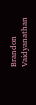Brandon Vaidyanathan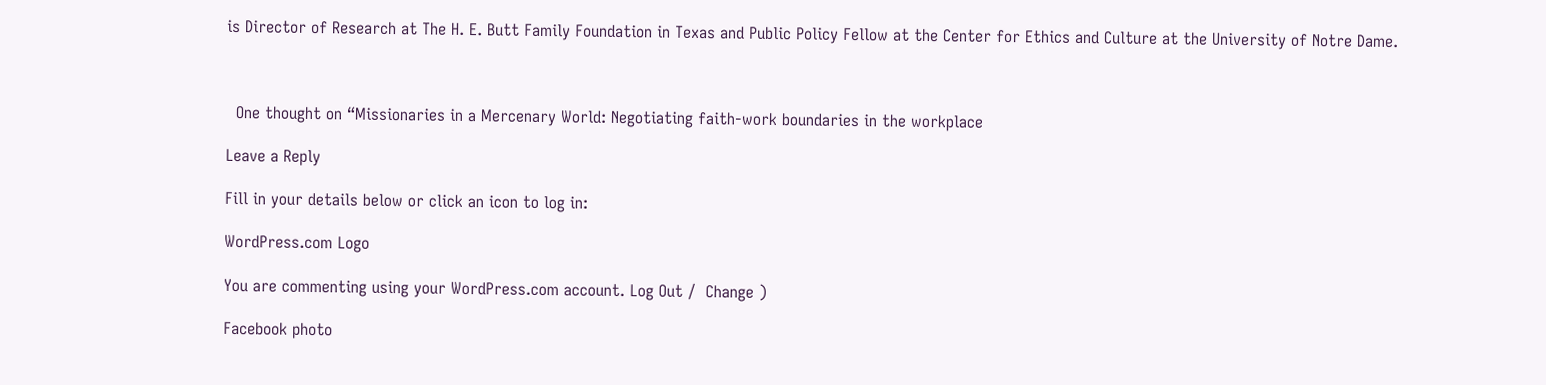is Director of Research at The H. E. Butt Family Foundation in Texas and Public Policy Fellow at the Center for Ethics and Culture at the University of Notre Dame.



  One thought on “Missionaries in a Mercenary World: Negotiating faith-work boundaries in the workplace

Leave a Reply

Fill in your details below or click an icon to log in:

WordPress.com Logo

You are commenting using your WordPress.com account. Log Out /  Change )

Facebook photo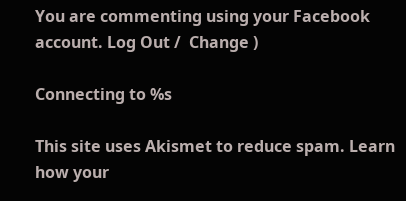You are commenting using your Facebook account. Log Out /  Change )

Connecting to %s

This site uses Akismet to reduce spam. Learn how your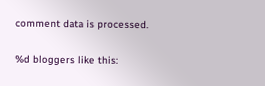comment data is processed.

%d bloggers like this: